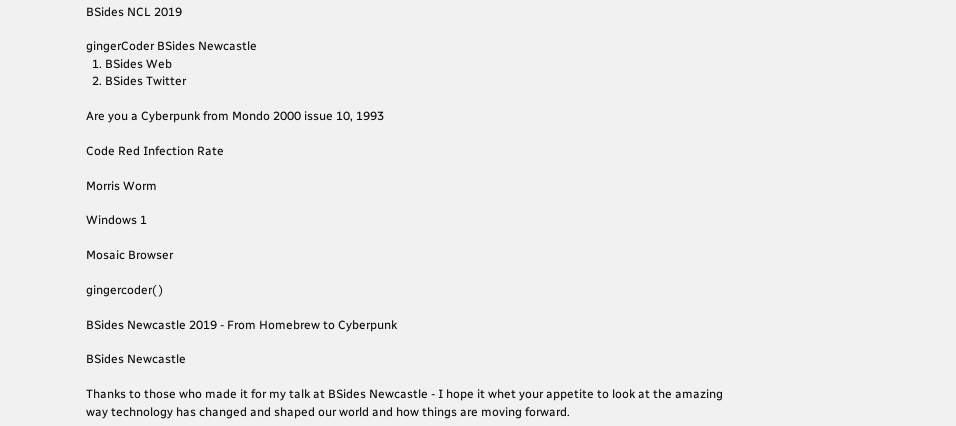BSides NCL 2019

gingerCoder BSides Newcastle
  1. BSides Web
  2. BSides Twitter

Are you a Cyberpunk from Mondo 2000 issue 10, 1993

Code Red Infection Rate

Morris Worm

Windows 1

Mosaic Browser

gingercoder( )

BSides Newcastle 2019 - From Homebrew to Cyberpunk

BSides Newcastle

Thanks to those who made it for my talk at BSides Newcastle - I hope it whet your appetite to look at the amazing way technology has changed and shaped our world and how things are moving forward.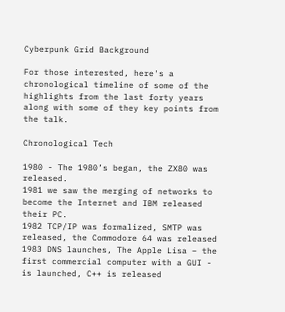Cyberpunk Grid Background

For those interested, here's a chronological timeline of some of the highlights from the last forty years along with some of they key points from the talk.

Chronological Tech

1980 - The 1980’s began, the ZX80 was released.
1981 we saw the merging of networks to become the Internet and IBM released their PC.
1982 TCP/IP was formalized, SMTP was released, the Commodore 64 was released
1983 DNS launches, The Apple Lisa – the first commercial computer with a GUI - is launched, C++ is released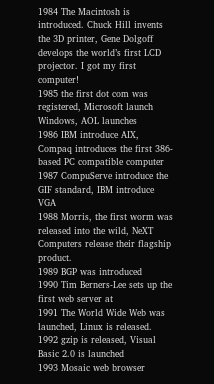1984 The Macintosh is introduced. Chuck Hill invents the 3D printer, Gene Dolgoff develops the world’s first LCD projector. I got my first computer!
1985 the first dot com was registered, Microsoft launch Windows, AOL launches
1986 IBM introduce AIX, Compaq introduces the first 386-based PC compatible computer
1987 CompuServe introduce the GIF standard, IBM introduce VGA
1988 Morris, the first worm was released into the wild, NeXT Computers release their flagship product.
1989 BGP was introduced
1990 Tim Berners-Lee sets up the first web server at
1991 The World Wide Web was launched, Linux is released.
1992 gzip is released, Visual Basic 2.0 is launched
1993 Mosaic web browser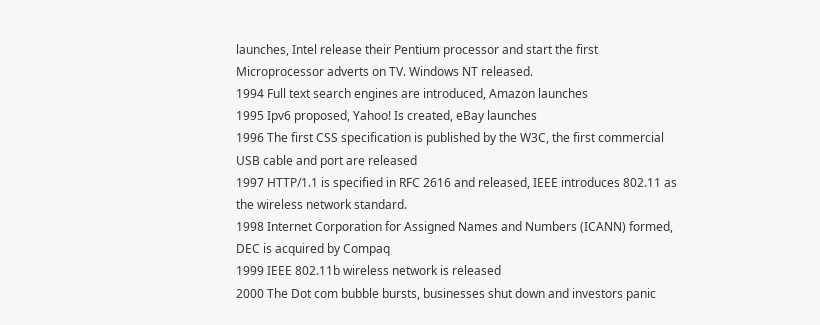launches, Intel release their Pentium processor and start the first Microprocessor adverts on TV. Windows NT released.
1994 Full text search engines are introduced, Amazon launches
1995 Ipv6 proposed, Yahoo! Is created, eBay launches
1996 The first CSS specification is published by the W3C, the first commercial USB cable and port are released
1997 HTTP/1.1 is specified in RFC 2616 and released, IEEE introduces 802.11 as the wireless network standard.
1998 Internet Corporation for Assigned Names and Numbers (ICANN) formed, DEC is acquired by Compaq
1999 IEEE 802.11b wireless network is released
2000 The Dot com bubble bursts, businesses shut down and investors panic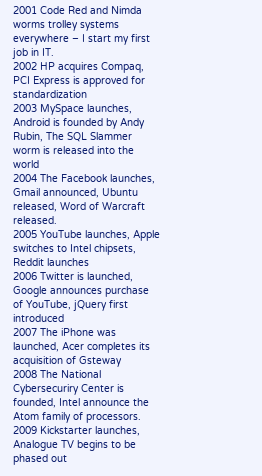2001 Code Red and Nimda worms trolley systems everywhere – I start my first job in IT.
2002 HP acquires Compaq, PCI Express is approved for standardization
2003 MySpace launches, Android is founded by Andy Rubin, The SQL Slammer worm is released into the world
2004 The Facebook launches, Gmail announced, Ubuntu released, Word of Warcraft released.
2005 YouTube launches, Apple switches to Intel chipsets, Reddit launches
2006 Twitter is launched, Google announces purchase of YouTube, jQuery first introduced
2007 The iPhone was launched, Acer completes its acquisition of Gsteway
2008 The National Cybersecuriry Center is founded, Intel announce the Atom family of processors.
2009 Kickstarter launches, Analogue TV begins to be phased out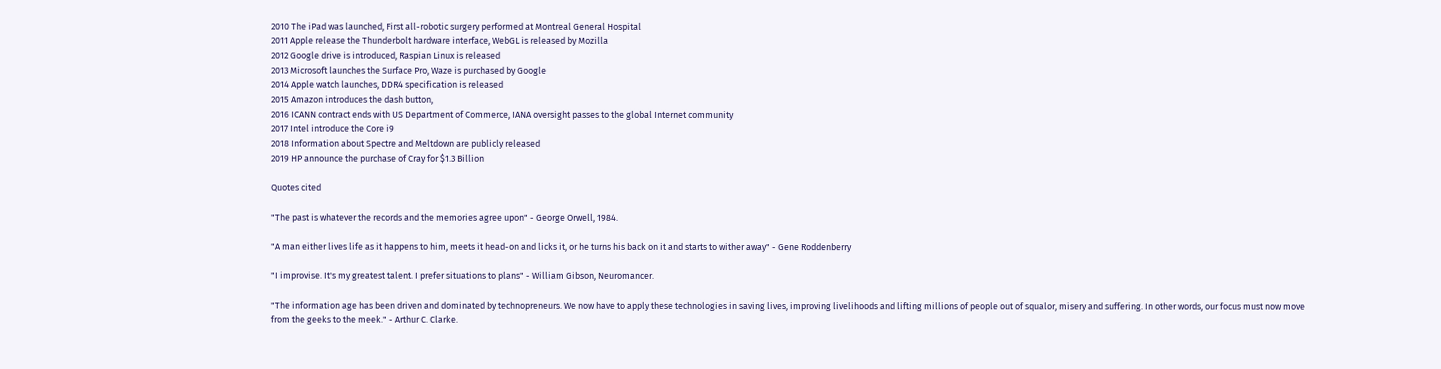2010 The iPad was launched, First all-robotic surgery performed at Montreal General Hospital
2011 Apple release the Thunderbolt hardware interface, WebGL is released by Mozilla
2012 Google drive is introduced, Raspian Linux is released
2013 Microsoft launches the Surface Pro, Waze is purchased by Google
2014 Apple watch launches, DDR4 specification is released
2015 Amazon introduces the dash button,
2016 ICANN contract ends with US Department of Commerce, IANA oversight passes to the global Internet community
2017 Intel introduce the Core i9
2018 Information about Spectre and Meltdown are publicly released
2019 HP announce the purchase of Cray for $1.3 Billion

Quotes cited

"The past is whatever the records and the memories agree upon" - George Orwell, 1984.

"A man either lives life as it happens to him, meets it head-on and licks it, or he turns his back on it and starts to wither away" - Gene Roddenberry

"I improvise. It's my greatest talent. I prefer situations to plans" - William Gibson, Neuromancer.

"The information age has been driven and dominated by technopreneurs. We now have to apply these technologies in saving lives, improving livelihoods and lifting millions of people out of squalor, misery and suffering. In other words, our focus must now move from the geeks to the meek." - Arthur C. Clarke.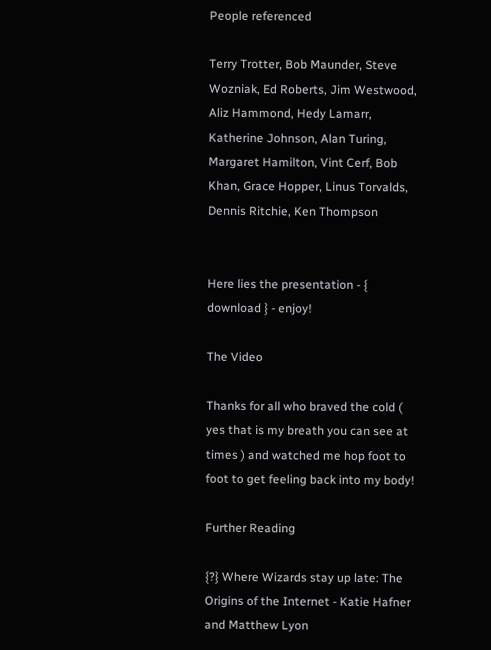People referenced

Terry Trotter, Bob Maunder, Steve Wozniak, Ed Roberts, Jim Westwood, Aliz Hammond, Hedy Lamarr, Katherine Johnson, Alan Turing, Margaret Hamilton, Vint Cerf, Bob Khan, Grace Hopper, Linus Torvalds, Dennis Ritchie, Ken Thompson


Here lies the presentation - { download } - enjoy!

The Video

Thanks for all who braved the cold ( yes that is my breath you can see at times ) and watched me hop foot to foot to get feeling back into my body!

Further Reading

{?} Where Wizards stay up late: The Origins of the Internet - Katie Hafner and Matthew Lyon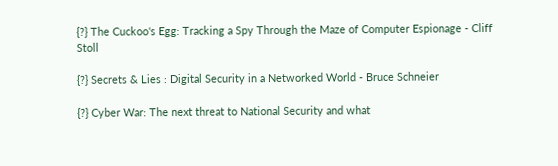{?} The Cuckoo's Egg: Tracking a Spy Through the Maze of Computer Espionage - Cliff Stoll

{?} Secrets & Lies : Digital Security in a Networked World - Bruce Schneier

{?} Cyber War: The next threat to National Security and what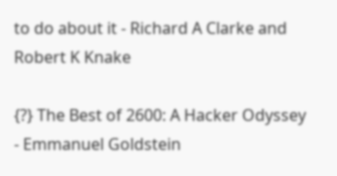to do about it - Richard A Clarke and Robert K Knake

{?} The Best of 2600: A Hacker Odyssey - Emmanuel Goldstein